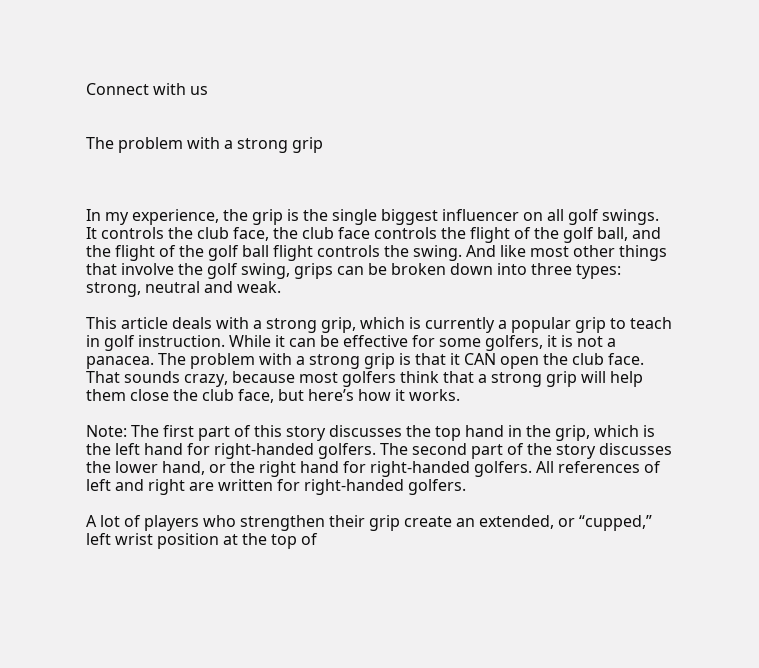Connect with us


The problem with a strong grip



In my experience, the grip is the single biggest influencer on all golf swings. It controls the club face, the club face controls the flight of the golf ball, and the flight of the golf ball flight controls the swing. And like most other things that involve the golf swing, grips can be broken down into three types: strong, neutral and weak.

This article deals with a strong grip, which is currently a popular grip to teach in golf instruction. While it can be effective for some golfers, it is not a panacea. The problem with a strong grip is that it CAN open the club face. That sounds crazy, because most golfers think that a strong grip will help them close the club face, but here’s how it works.

Note: The first part of this story discusses the top hand in the grip, which is the left hand for right-handed golfers. The second part of the story discusses the lower hand, or the right hand for right-handed golfers. All references of left and right are written for right-handed golfers.

A lot of players who strengthen their grip create an extended, or “cupped,” left wrist position at the top of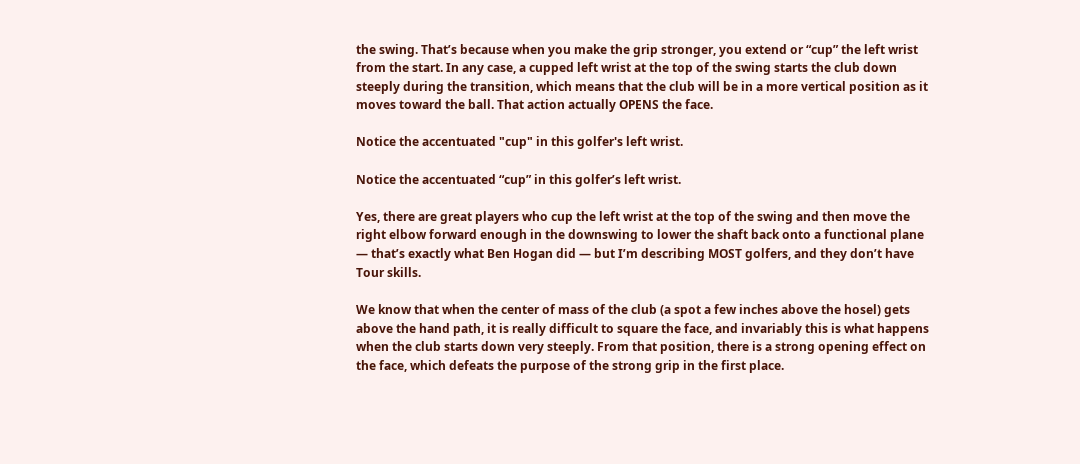the swing. That’s because when you make the grip stronger, you extend or “cup” the left wrist from the start. In any case, a cupped left wrist at the top of the swing starts the club down steeply during the transition, which means that the club will be in a more vertical position as it moves toward the ball. That action actually OPENS the face.

Notice the accentuated "cup" in this golfer's left wrist.

Notice the accentuated “cup” in this golfer’s left wrist.

Yes, there are great players who cup the left wrist at the top of the swing and then move the right elbow forward enough in the downswing to lower the shaft back onto a functional plane — that’s exactly what Ben Hogan did — but I’m describing MOST golfers, and they don’t have Tour skills.

We know that when the center of mass of the club (a spot a few inches above the hosel) gets above the hand path, it is really difficult to square the face, and invariably this is what happens when the club starts down very steeply. From that position, there is a strong opening effect on the face, which defeats the purpose of the strong grip in the first place.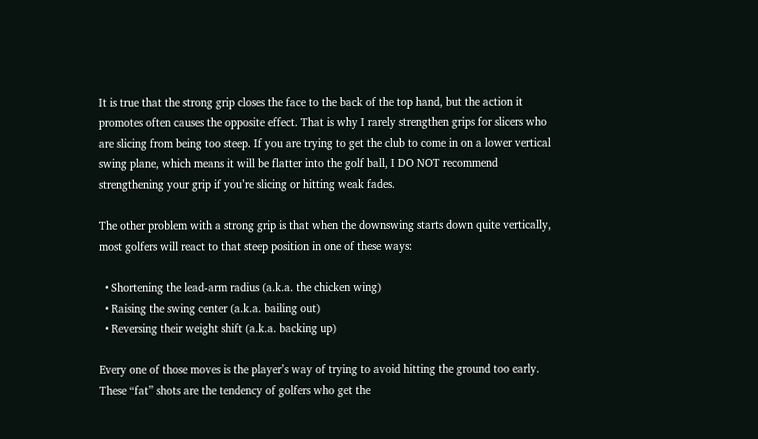It is true that the strong grip closes the face to the back of the top hand, but the action it promotes often causes the opposite effect. That is why I rarely strengthen grips for slicers who are slicing from being too steep. If you are trying to get the club to come in on a lower vertical swing plane, which means it will be flatter into the golf ball, I DO NOT recommend strengthening your grip if you’re slicing or hitting weak fades.

The other problem with a strong grip is that when the downswing starts down quite vertically, most golfers will react to that steep position in one of these ways:

  • Shortening the lead-arm radius (a.k.a. the chicken wing)
  • Raising the swing center (a.k.a. bailing out)
  • Reversing their weight shift (a.k.a. backing up)

Every one of those moves is the player’s way of trying to avoid hitting the ground too early. These “fat” shots are the tendency of golfers who get the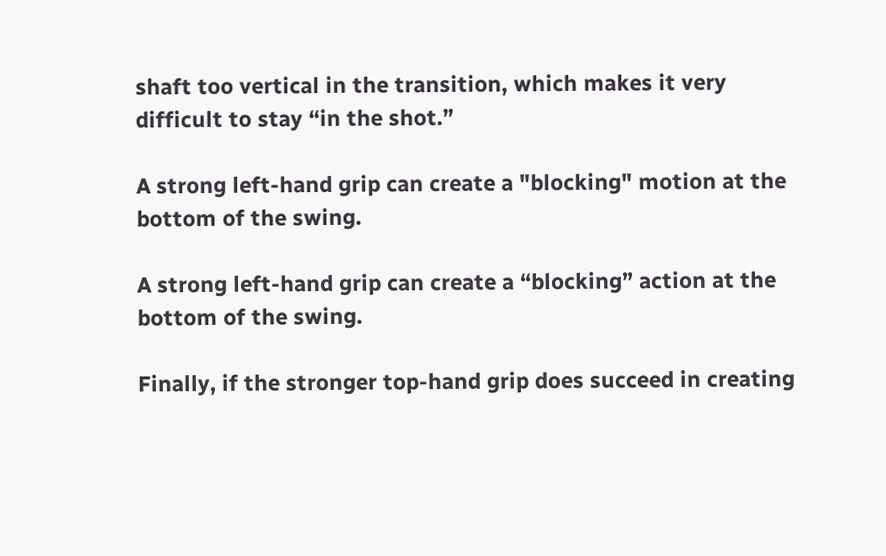shaft too vertical in the transition, which makes it very difficult to stay “in the shot.”

A strong left-hand grip can create a "blocking" motion at the bottom of the swing.

A strong left-hand grip can create a “blocking” action at the bottom of the swing.

Finally, if the stronger top-hand grip does succeed in creating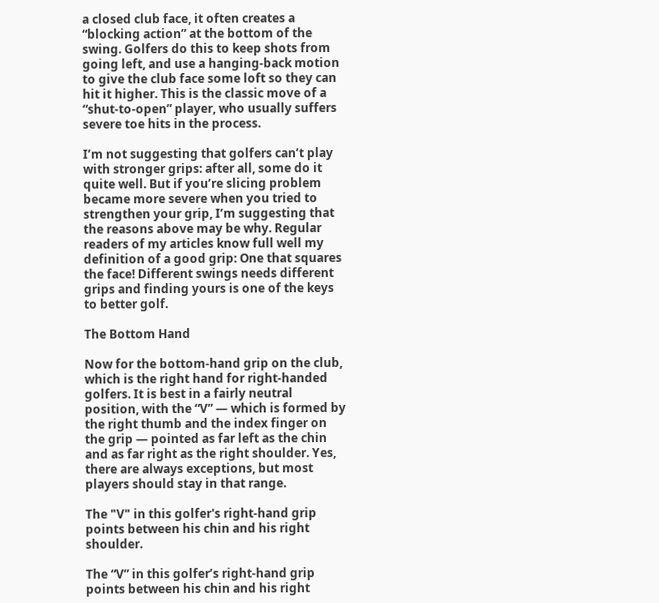a closed club face, it often creates a “blocking action” at the bottom of the swing. Golfers do this to keep shots from going left, and use a hanging-back motion to give the club face some loft so they can hit it higher. This is the classic move of a “shut-to-open” player, who usually suffers severe toe hits in the process.

I’m not suggesting that golfers can’t play with stronger grips: after all, some do it quite well. But if you’re slicing problem became more severe when you tried to strengthen your grip, I’m suggesting that the reasons above may be why. Regular readers of my articles know full well my definition of a good grip: One that squares the face! Different swings needs different grips and finding yours is one of the keys to better golf.

The Bottom Hand

Now for the bottom-hand grip on the club, which is the right hand for right-handed golfers. It is best in a fairly neutral position, with the “V” — which is formed by the right thumb and the index finger on the grip — pointed as far left as the chin and as far right as the right shoulder. Yes, there are always exceptions, but most players should stay in that range.

The "V" in this golfer's right-hand grip points between his chin and his right shoulder.

The “V” in this golfer’s right-hand grip points between his chin and his right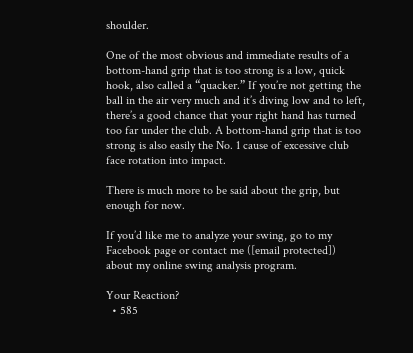shoulder.

One of the most obvious and immediate results of a bottom-hand grip that is too strong is a low, quick hook, also called a “quacker.” If you’re not getting the ball in the air very much and it’s diving low and to left, there’s a good chance that your right hand has turned too far under the club. A bottom-hand grip that is too strong is also easily the No. 1 cause of excessive club face rotation into impact.

There is much more to be said about the grip, but enough for now.

If you’d like me to analyze your swing, go to my Facebook page or contact me ([email protected]) about my online swing analysis program.

Your Reaction?
  • 585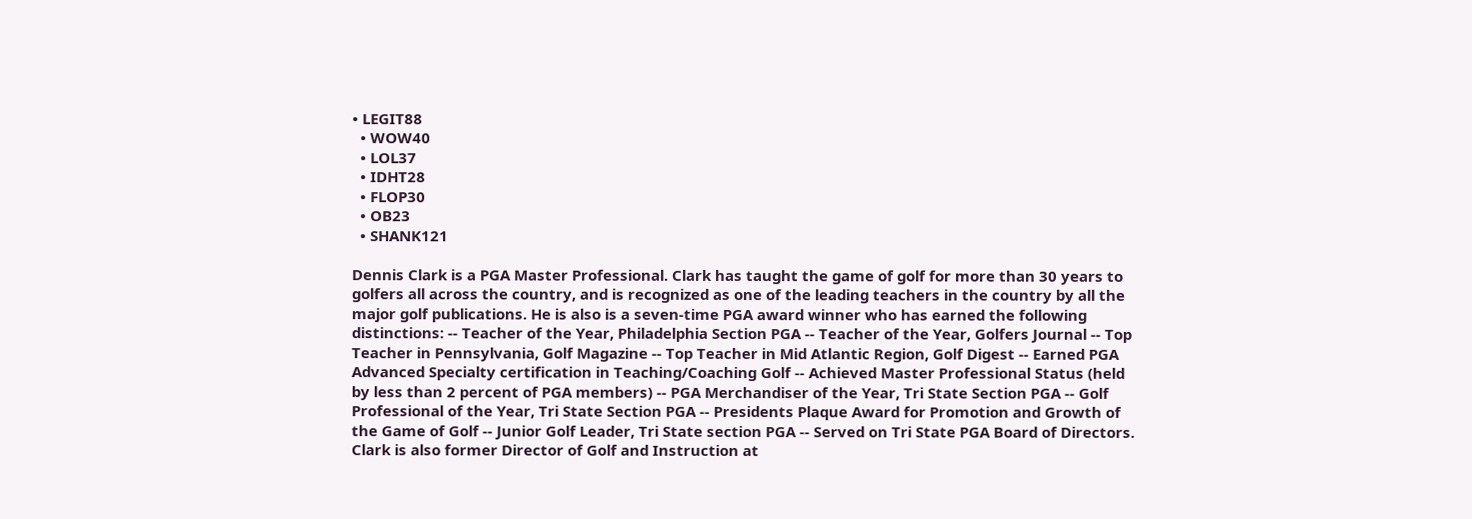• LEGIT88
  • WOW40
  • LOL37
  • IDHT28
  • FLOP30
  • OB23
  • SHANK121

Dennis Clark is a PGA Master Professional. Clark has taught the game of golf for more than 30 years to golfers all across the country, and is recognized as one of the leading teachers in the country by all the major golf publications. He is also is a seven-time PGA award winner who has earned the following distinctions: -- Teacher of the Year, Philadelphia Section PGA -- Teacher of the Year, Golfers Journal -- Top Teacher in Pennsylvania, Golf Magazine -- Top Teacher in Mid Atlantic Region, Golf Digest -- Earned PGA Advanced Specialty certification in Teaching/Coaching Golf -- Achieved Master Professional Status (held by less than 2 percent of PGA members) -- PGA Merchandiser of the Year, Tri State Section PGA -- Golf Professional of the Year, Tri State Section PGA -- Presidents Plaque Award for Promotion and Growth of the Game of Golf -- Junior Golf Leader, Tri State section PGA -- Served on Tri State PGA Board of Directors. Clark is also former Director of Golf and Instruction at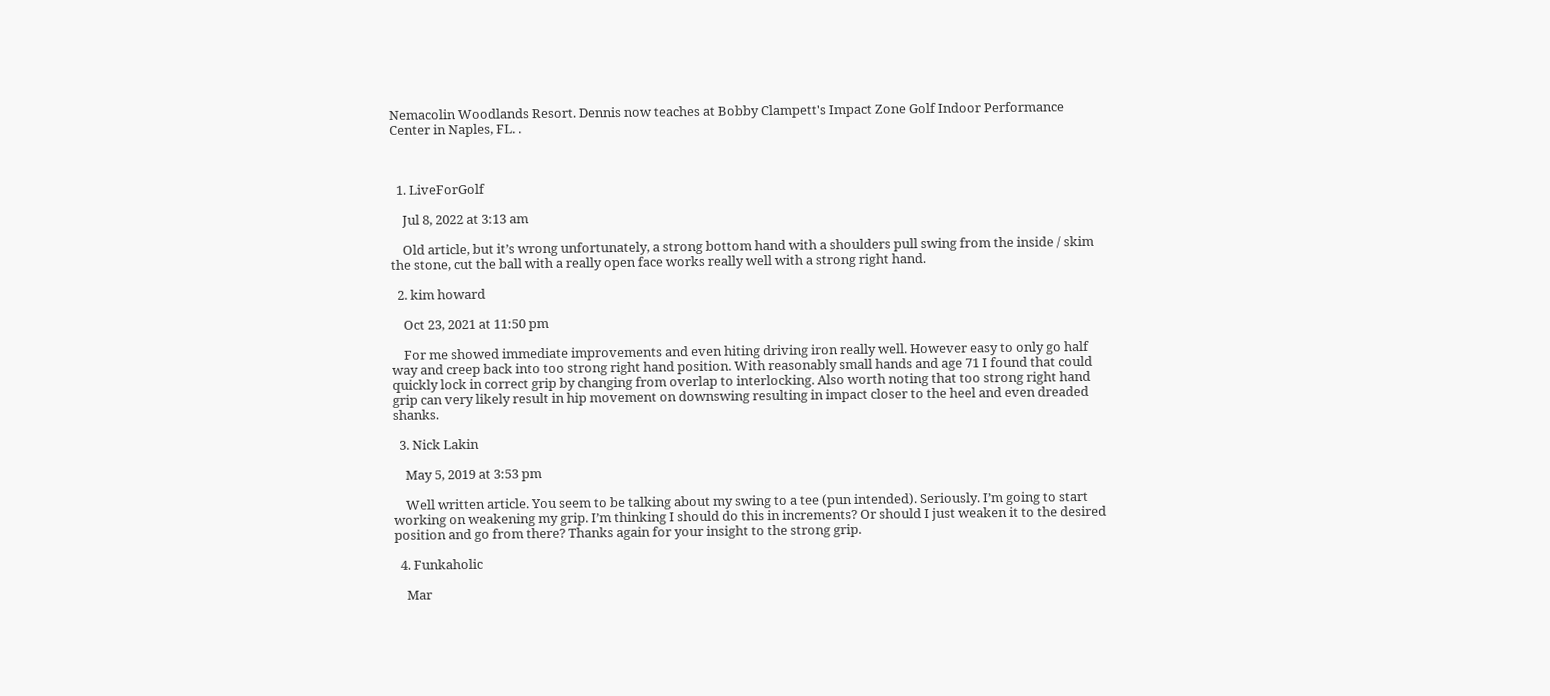Nemacolin Woodlands Resort. Dennis now teaches at Bobby Clampett's Impact Zone Golf Indoor Performance Center in Naples, FL. .



  1. LiveForGolf

    Jul 8, 2022 at 3:13 am

    Old article, but it’s wrong unfortunately, a strong bottom hand with a shoulders pull swing from the inside / skim the stone, cut the ball with a really open face works really well with a strong right hand.

  2. kim howard

    Oct 23, 2021 at 11:50 pm

    For me showed immediate improvements and even hiting driving iron really well. However easy to only go half way and creep back into too strong right hand position. With reasonably small hands and age 71 I found that could quickly lock in correct grip by changing from overlap to interlocking. Also worth noting that too strong right hand grip can very likely result in hip movement on downswing resulting in impact closer to the heel and even dreaded shanks.

  3. Nick Lakin

    May 5, 2019 at 3:53 pm

    Well written article. You seem to be talking about my swing to a tee (pun intended). Seriously. I’m going to start working on weakening my grip. I’m thinking I should do this in increments? Or should I just weaken it to the desired position and go from there? Thanks again for your insight to the strong grip.

  4. Funkaholic

    Mar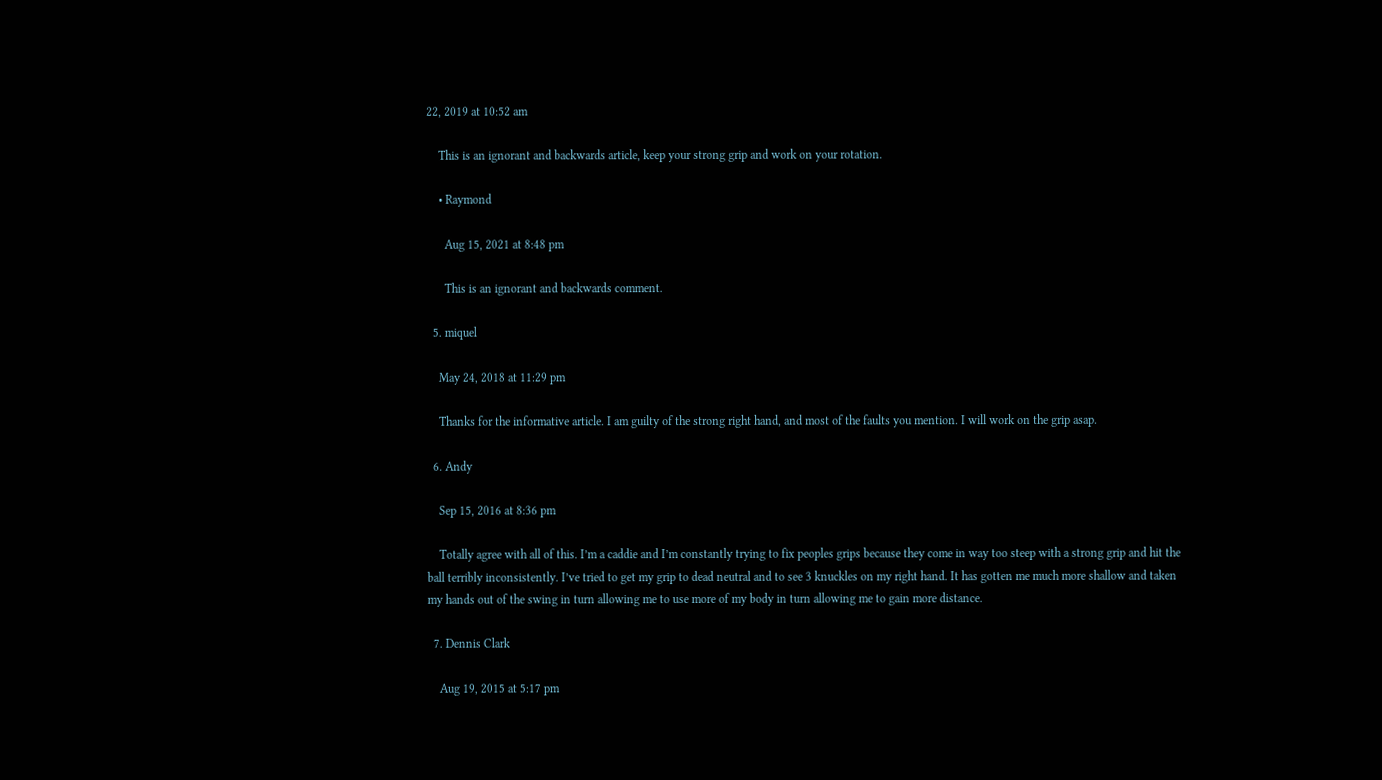22, 2019 at 10:52 am

    This is an ignorant and backwards article, keep your strong grip and work on your rotation.

    • Raymond

      Aug 15, 2021 at 8:48 pm

      This is an ignorant and backwards comment.

  5. miquel

    May 24, 2018 at 11:29 pm

    Thanks for the informative article. I am guilty of the strong right hand, and most of the faults you mention. I will work on the grip asap.

  6. Andy

    Sep 15, 2016 at 8:36 pm

    Totally agree with all of this. I’m a caddie and I’m constantly trying to fix peoples grips because they come in way too steep with a strong grip and hit the ball terribly inconsistently. I’ve tried to get my grip to dead neutral and to see 3 knuckles on my right hand. It has gotten me much more shallow and taken my hands out of the swing in turn allowing me to use more of my body in turn allowing me to gain more distance.

  7. Dennis Clark

    Aug 19, 2015 at 5:17 pm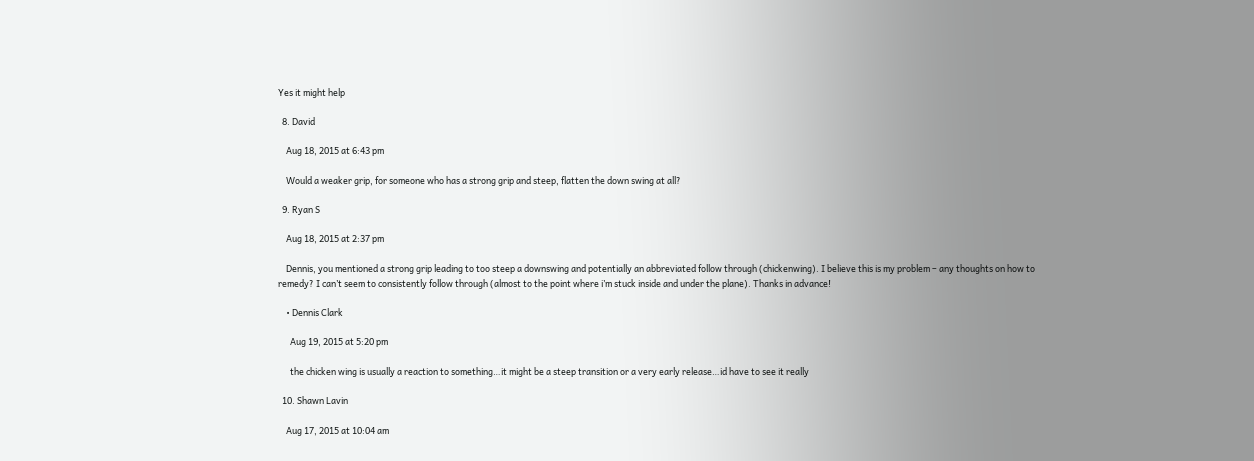Yes it might help

  8. David

    Aug 18, 2015 at 6:43 pm

    Would a weaker grip, for someone who has a strong grip and steep, flatten the down swing at all?

  9. Ryan S

    Aug 18, 2015 at 2:37 pm

    Dennis, you mentioned a strong grip leading to too steep a downswing and potentially an abbreviated follow through (chickenwing). I believe this is my problem – any thoughts on how to remedy? I can’t seem to consistently follow through (almost to the point where i’m stuck inside and under the plane). Thanks in advance!

    • Dennis Clark

      Aug 19, 2015 at 5:20 pm

      the chicken wing is usually a reaction to something…it might be a steep transition or a very early release…id have to see it really

  10. Shawn Lavin

    Aug 17, 2015 at 10:04 am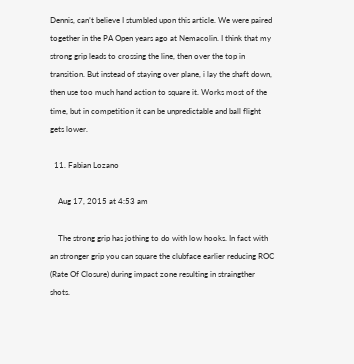Dennis, can’t believe I stumbled upon this article. We were paired together in the PA Open years ago at Nemacolin. I think that my strong grip leads to crossing the line, then over the top in transition. But instead of staying over plane, i lay the shaft down, then use too much hand action to square it. Works most of the time, but in competition it can be unpredictable and ball flight gets lower.

  11. Fabian Lozano

    Aug 17, 2015 at 4:53 am

    The strong grip has jothing to do with low hooks. In fact with an stronger grip you can square the clubface earlier reducing ROC (Rate Of Closure) during impact zone resulting in straingther shots.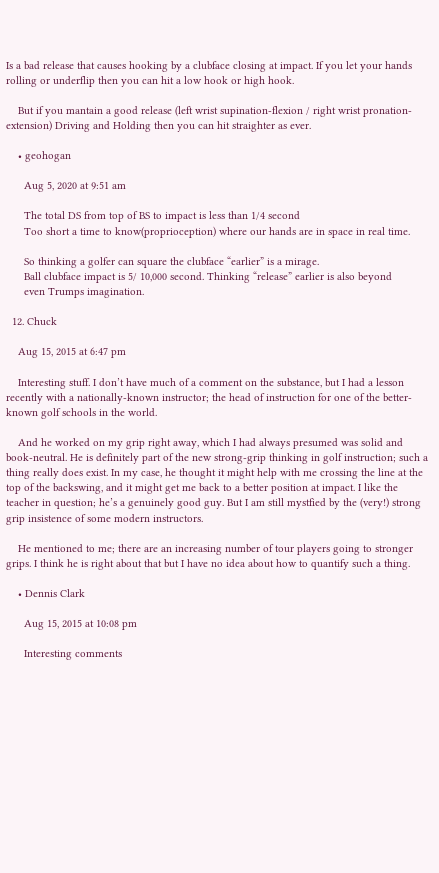Is a bad release that causes hooking by a clubface closing at impact. If you let your hands rolling or underflip then you can hit a low hook or high hook.

    But if you mantain a good release (left wrist supination-flexion / right wrist pronation- extension) Driving and Holding then you can hit straighter as ever.

    • geohogan

      Aug 5, 2020 at 9:51 am

      The total DS from top of BS to impact is less than 1/4 second
      Too short a time to know(proprioception) where our hands are in space in real time.

      So thinking a golfer can square the clubface “earlier” is a mirage.
      Ball clubface impact is 5/ 10,000 second. Thinking “release” earlier is also beyond
      even Trumps imagination.

  12. Chuck

    Aug 15, 2015 at 6:47 pm

    Interesting stuff. I don’t have much of a comment on the substance, but I had a lesson recently with a nationally-known instructor; the head of instruction for one of the better-known golf schools in the world.

    And he worked on my grip right away, which I had always presumed was solid and book-neutral. He is definitely part of the new strong-grip thinking in golf instruction; such a thing really does exist. In my case, he thought it might help with me crossing the line at the top of the backswing, and it might get me back to a better position at impact. I like the teacher in question; he’s a genuinely good guy. But I am still mystfied by the (very!) strong grip insistence of some modern instructors.

    He mentioned to me; there are an increasing number of tour players going to stronger grips. I think he is right about that but I have no idea about how to quantify such a thing.

    • Dennis Clark

      Aug 15, 2015 at 10:08 pm

      Interesting comments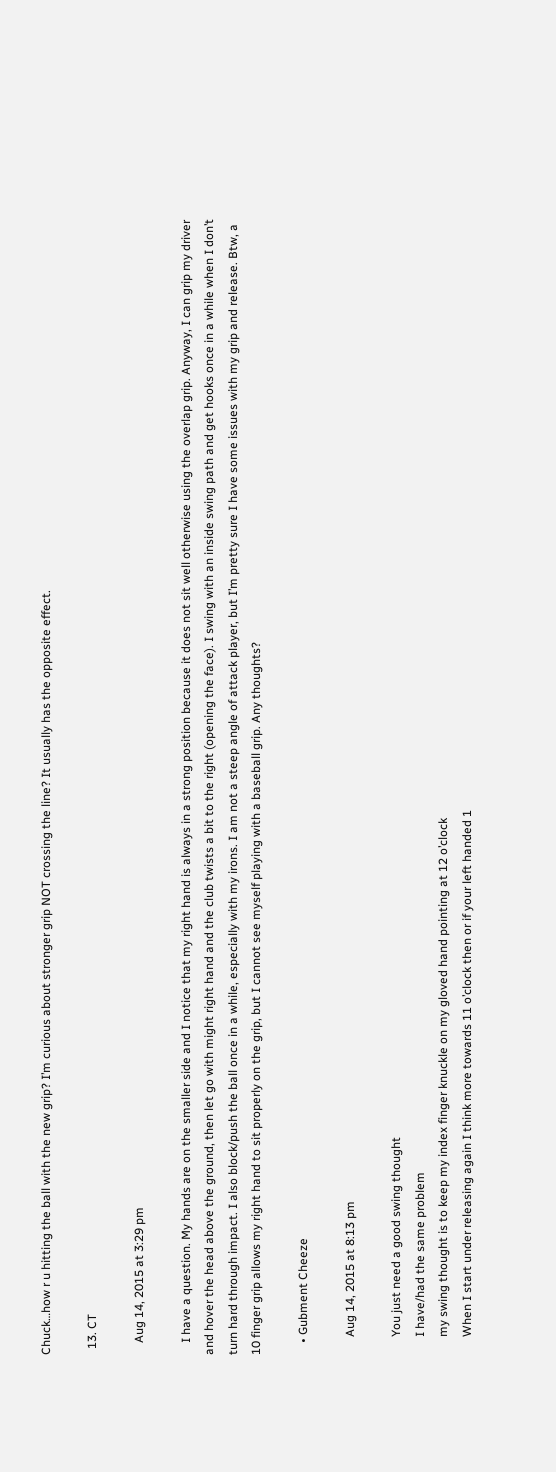Chuck…how r u hitting the ball with the new grip? I’m curious about stronger grip NOT crossing the line? It usually has the opposite effect.

  13. CT

    Aug 14, 2015 at 3:29 pm

    I have a question. My hands are on the smaller side and I notice that my right hand is always in a strong position because it does not sit well otherwise using the overlap grip. Anyway, I can grip my driver and hover the head above the ground, then let go with might right hand and the club twists a bit to the right (opening the face). I swing with an inside swing path and get hooks once in a while when I don’t turn hard through impact. I also block/push the ball once in a while, especially with my irons. I am not a steep angle of attack player, but I’m pretty sure I have some issues with my grip and release. Btw, a 10 finger grip allows my right hand to sit properly on the grip, but I cannot see myself playing with a baseball grip. Any thoughts?

    • Gubment Cheeze

      Aug 14, 2015 at 8:13 pm

      You just need a good swing thought
      I have/had the same problem
      my swing thought is to keep my index finger knuckle on my gloved hand pointing at 12 o’clock
      When I start under releasing again I think more towards 11 o’clock then or if your left handed 1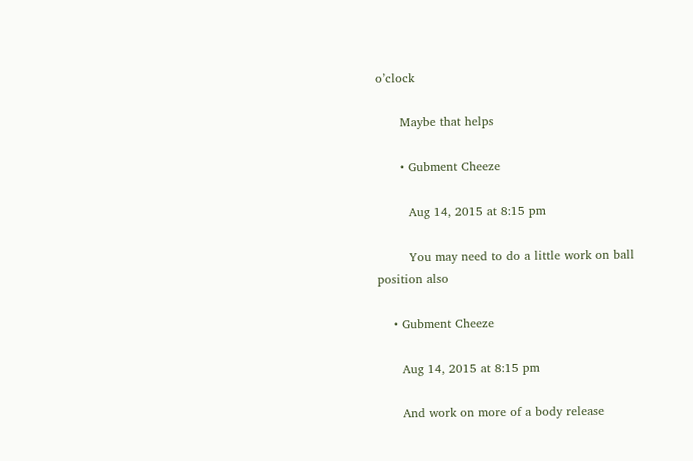o’clock

      Maybe that helps

      • Gubment Cheeze

        Aug 14, 2015 at 8:15 pm

        You may need to do a little work on ball position also

    • Gubment Cheeze

      Aug 14, 2015 at 8:15 pm

      And work on more of a body release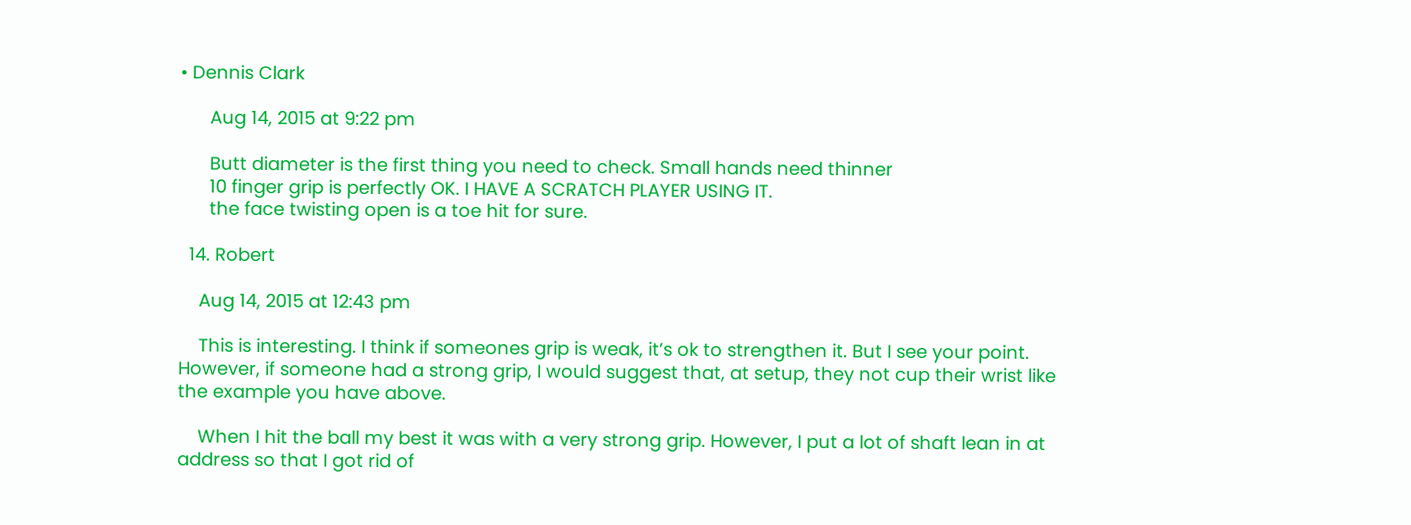• Dennis Clark

      Aug 14, 2015 at 9:22 pm

      Butt diameter is the first thing you need to check. Small hands need thinner
      10 finger grip is perfectly OK. I HAVE A SCRATCH PLAYER USING IT.
      the face twisting open is a toe hit for sure.

  14. Robert

    Aug 14, 2015 at 12:43 pm

    This is interesting. I think if someones grip is weak, it’s ok to strengthen it. But I see your point. However, if someone had a strong grip, I would suggest that, at setup, they not cup their wrist like the example you have above.

    When I hit the ball my best it was with a very strong grip. However, I put a lot of shaft lean in at address so that I got rid of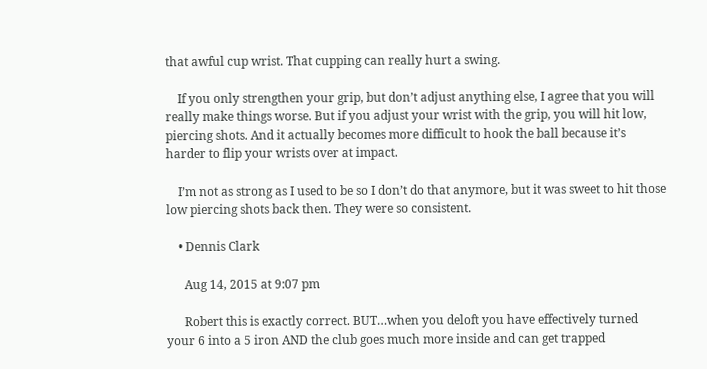that awful cup wrist. That cupping can really hurt a swing.

    If you only strengthen your grip, but don’t adjust anything else, I agree that you will really make things worse. But if you adjust your wrist with the grip, you will hit low, piercing shots. And it actually becomes more difficult to hook the ball because it’s harder to flip your wrists over at impact.

    I’m not as strong as I used to be so I don’t do that anymore, but it was sweet to hit those low piercing shots back then. They were so consistent.

    • Dennis Clark

      Aug 14, 2015 at 9:07 pm

      Robert this is exactly correct. BUT…when you deloft you have effectively turned your 6 into a 5 iron AND the club goes much more inside and can get trapped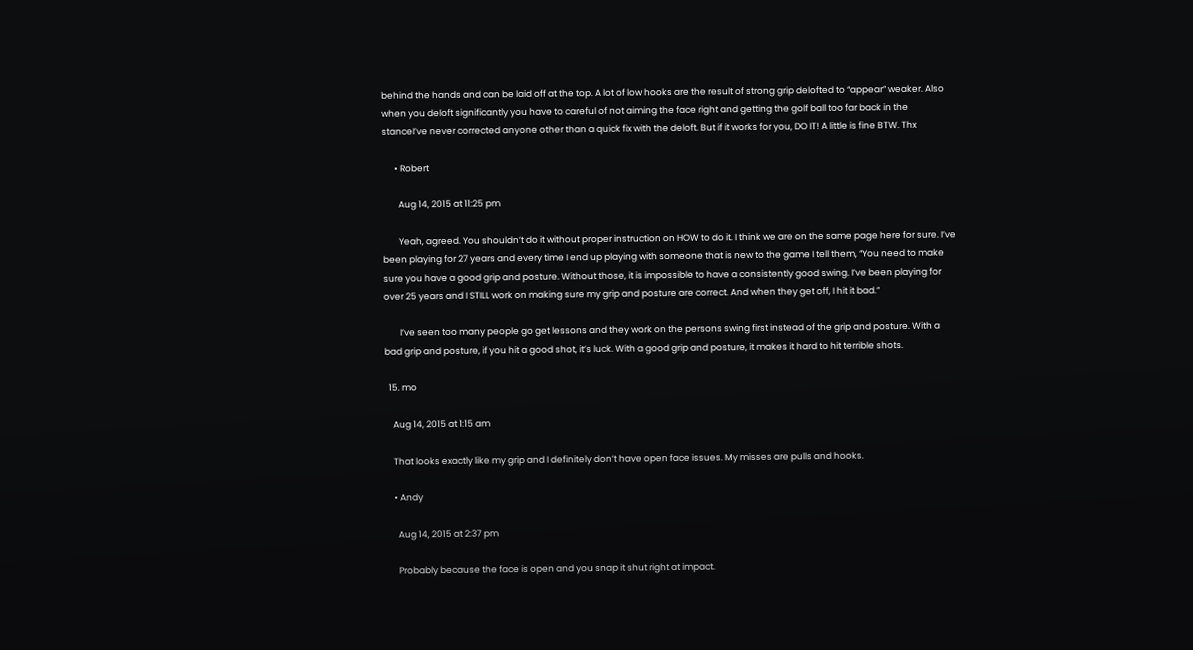behind the hands and can be laid off at the top. A lot of low hooks are the result of strong grip delofted to “appear” weaker. Also when you deloft significantly you have to careful of not aiming the face right and getting the golf ball too far back in the stanceI’ve never corrected anyone other than a quick fix with the deloft. But if it works for you, DO IT! A little is fine BTW. Thx

      • Robert

        Aug 14, 2015 at 11:25 pm

        Yeah, agreed. You shouldn’t do it without proper instruction on HOW to do it. I think we are on the same page here for sure. I’ve been playing for 27 years and every time I end up playing with someone that is new to the game I tell them, “You need to make sure you have a good grip and posture. Without those, it is impossible to have a consistently good swing. I’ve been playing for over 25 years and I STILL work on making sure my grip and posture are correct. And when they get off, I hit it bad.”

        I’ve seen too many people go get lessons and they work on the persons swing first instead of the grip and posture. With a bad grip and posture, if you hit a good shot, it’s luck. With a good grip and posture, it makes it hard to hit terrible shots.

  15. mo

    Aug 14, 2015 at 1:15 am

    That looks exactly like my grip and I definitely don’t have open face issues. My misses are pulls and hooks.

    • Andy

      Aug 14, 2015 at 2:37 pm

      Probably because the face is open and you snap it shut right at impact.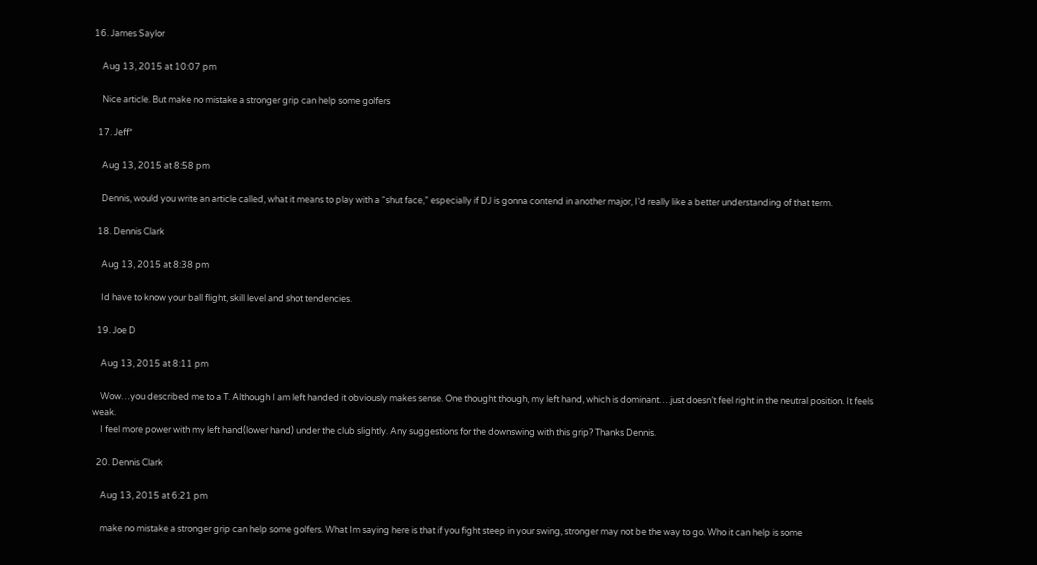16. James Saylor

    Aug 13, 2015 at 10:07 pm

    Nice article. But make no mistake a stronger grip can help some golfers

  17. Jeff*

    Aug 13, 2015 at 8:58 pm

    Dennis, would you write an article called, what it means to play with a “shut face,” especially if DJ is gonna contend in another major, I’d really like a better understanding of that term.

  18. Dennis Clark

    Aug 13, 2015 at 8:38 pm

    Id have to know your ball flight, skill level and shot tendencies.

  19. Joe D

    Aug 13, 2015 at 8:11 pm

    Wow…you described me to a T. Although I am left handed it obviously makes sense. One thought though, my left hand, which is dominant….just doesn’t feel right in the neutral position. It feels weak.
    I feel more power with my left hand(lower hand) under the club slightly. Any suggestions for the downswing with this grip? Thanks Dennis.

  20. Dennis Clark

    Aug 13, 2015 at 6:21 pm

    make no mistake a stronger grip can help some golfers. What Im saying here is that if you fight steep in your swing, stronger may not be the way to go. Who it can help is some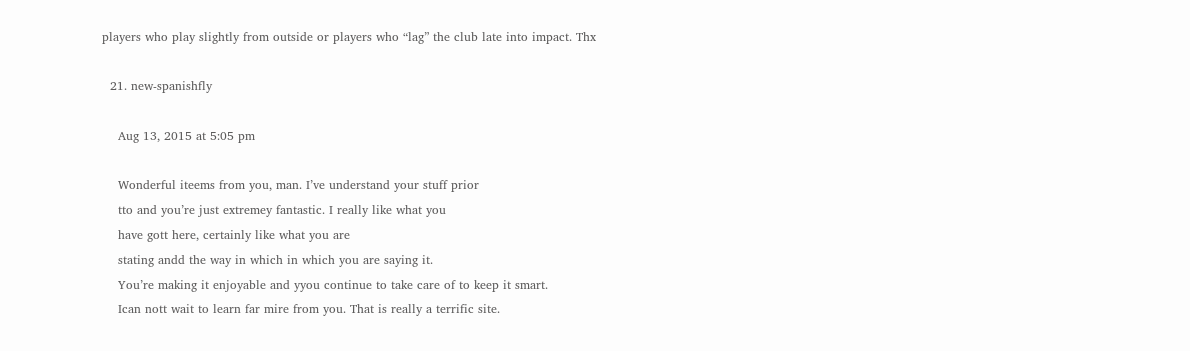players who play slightly from outside or players who “lag” the club late into impact. Thx

  21. new-spanishfly

    Aug 13, 2015 at 5:05 pm

    Wonderful iteems from you, man. I’ve understand your stuff prior
    tto and you’re just extremey fantastic. I really like what you
    have gott here, certainly like what you are
    stating andd the way in which in which you are saying it.
    You’re making it enjoyable and yyou continue to take care of to keep it smart.
    Ican nott wait to learn far mire from you. That is really a terrific site.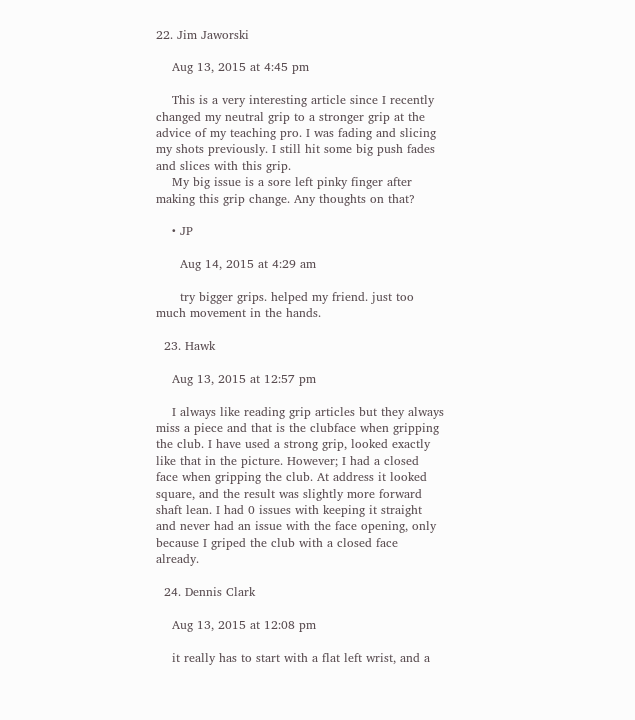22. Jim Jaworski

    Aug 13, 2015 at 4:45 pm

    This is a very interesting article since I recently changed my neutral grip to a stronger grip at the advice of my teaching pro. I was fading and slicing my shots previously. I still hit some big push fades and slices with this grip.
    My big issue is a sore left pinky finger after making this grip change. Any thoughts on that?

    • JP

      Aug 14, 2015 at 4:29 am

      try bigger grips. helped my friend. just too much movement in the hands.

  23. Hawk

    Aug 13, 2015 at 12:57 pm

    I always like reading grip articles but they always miss a piece and that is the clubface when gripping the club. I have used a strong grip, looked exactly like that in the picture. However; I had a closed face when gripping the club. At address it looked square, and the result was slightly more forward shaft lean. I had 0 issues with keeping it straight and never had an issue with the face opening, only because I griped the club with a closed face already.

  24. Dennis Clark

    Aug 13, 2015 at 12:08 pm

    it really has to start with a flat left wrist, and a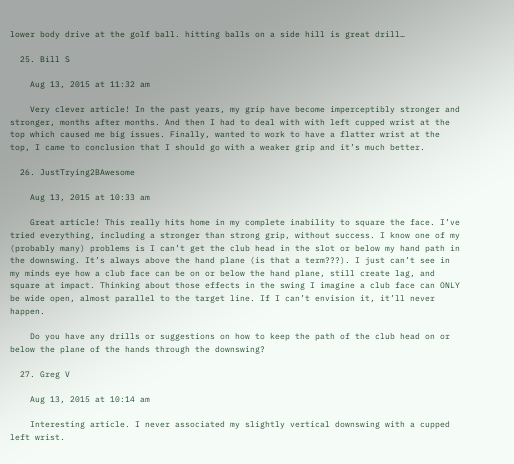lower body drive at the golf ball. hitting balls on a side hill is great drill…

  25. Bill S

    Aug 13, 2015 at 11:32 am

    Very clever article! In the past years, my grip have become imperceptibly stronger and stronger, months after months. And then I had to deal with with left cupped wrist at the top which caused me big issues. Finally, wanted to work to have a flatter wrist at the top, I came to conclusion that I should go with a weaker grip and it’s much better.

  26. JustTrying2BAwesome

    Aug 13, 2015 at 10:33 am

    Great article! This really hits home in my complete inability to square the face. I’ve tried everything, including a stronger than strong grip, without success. I know one of my (probably many) problems is I can’t get the club head in the slot or below my hand path in the downswing. It’s always above the hand plane (is that a term???). I just can’t see in my minds eye how a club face can be on or below the hand plane, still create lag, and square at impact. Thinking about those effects in the swing I imagine a club face can ONLY be wide open, almost parallel to the target line. If I can’t envision it, it’ll never happen.

    Do you have any drills or suggestions on how to keep the path of the club head on or below the plane of the hands through the downswing?

  27. Greg V

    Aug 13, 2015 at 10:14 am

    Interesting article. I never associated my slightly vertical downswing with a cupped left wrist.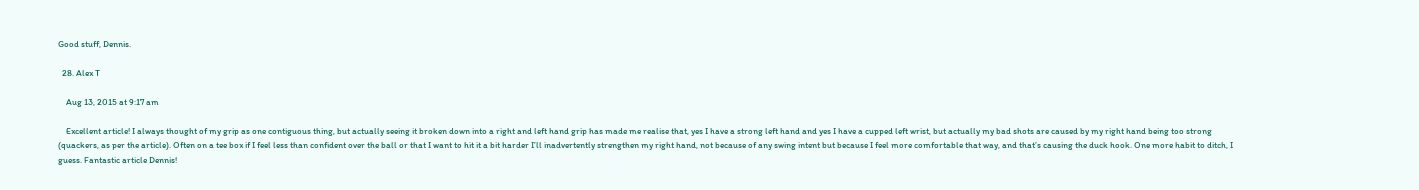Good stuff, Dennis.

  28. Alex T

    Aug 13, 2015 at 9:17 am

    Excellent article! I always thought of my grip as one contiguous thing, but actually seeing it broken down into a right and left hand grip has made me realise that, yes I have a strong left hand and yes I have a cupped left wrist, but actually my bad shots are caused by my right hand being too strong (quackers, as per the article). Often on a tee box if I feel less than confident over the ball or that I want to hit it a bit harder I’ll inadvertently strengthen my right hand, not because of any swing intent but because I feel more comfortable that way, and that’s causing the duck hook. One more habit to ditch, I guess. Fantastic article Dennis!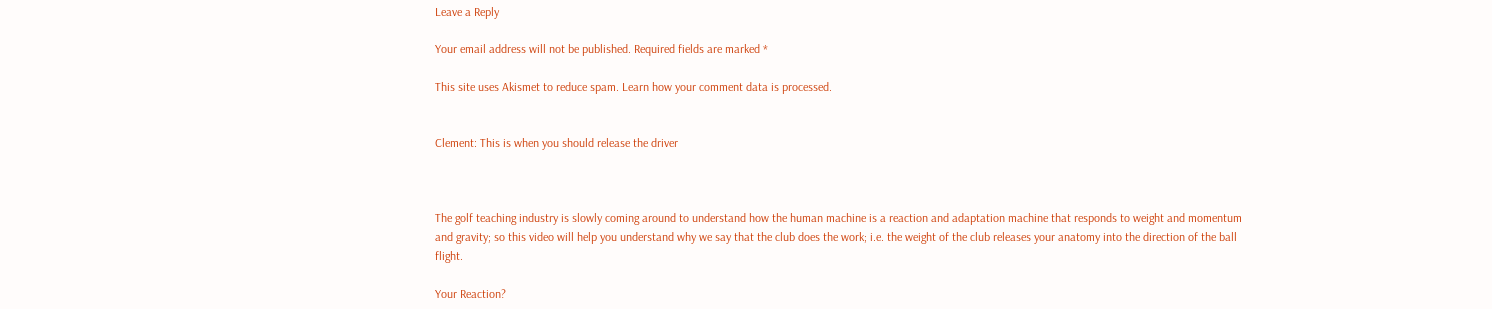Leave a Reply

Your email address will not be published. Required fields are marked *

This site uses Akismet to reduce spam. Learn how your comment data is processed.


Clement: This is when you should release the driver



The golf teaching industry is slowly coming around to understand how the human machine is a reaction and adaptation machine that responds to weight and momentum and gravity; so this video will help you understand why we say that the club does the work; i.e. the weight of the club releases your anatomy into the direction of the ball flight.

Your Reaction?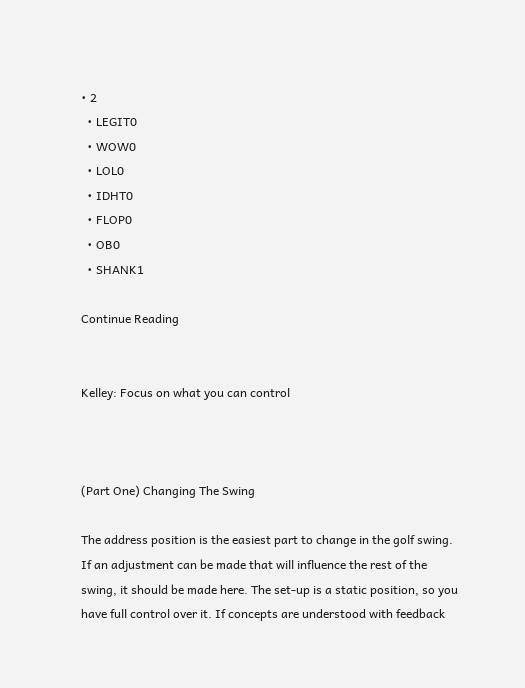• 2
  • LEGIT0
  • WOW0
  • LOL0
  • IDHT0
  • FLOP0
  • OB0
  • SHANK1

Continue Reading


Kelley: Focus on what you can control



(Part One) Changing The Swing

The address position is the easiest part to change in the golf swing. If an adjustment can be made that will influence the rest of the swing, it should be made here. The set-up is a static position, so you have full control over it. If concepts are understood with feedback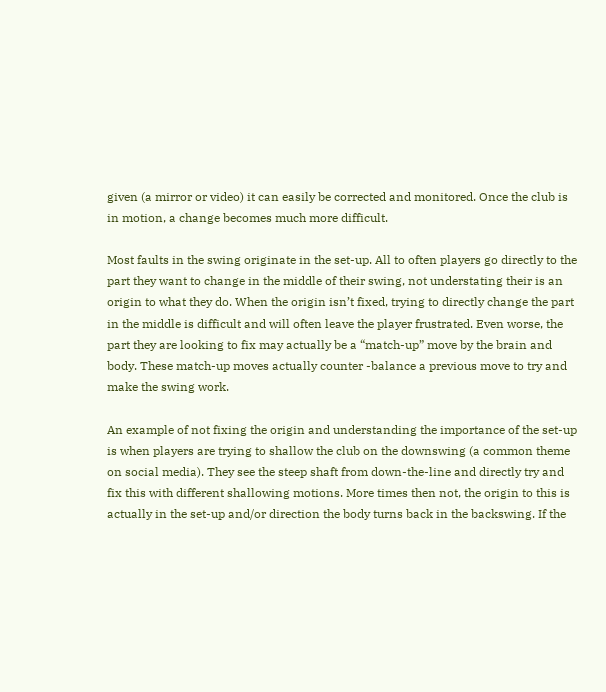given (a mirror or video) it can easily be corrected and monitored. Once the club is in motion, a change becomes much more difficult.

Most faults in the swing originate in the set-up. All to often players go directly to the part they want to change in the middle of their swing, not understating their is an origin to what they do. When the origin isn’t fixed, trying to directly change the part in the middle is difficult and will often leave the player frustrated. Even worse, the part they are looking to fix may actually be a “match-up” move by the brain and body. These match-up moves actually counter -balance a previous move to try and make the swing work.

An example of not fixing the origin and understanding the importance of the set-up is when players are trying to shallow the club on the downswing (a common theme on social media). They see the steep shaft from down-the-line and directly try and fix this with different shallowing motions. More times then not, the origin to this is actually in the set-up and/or direction the body turns back in the backswing. If the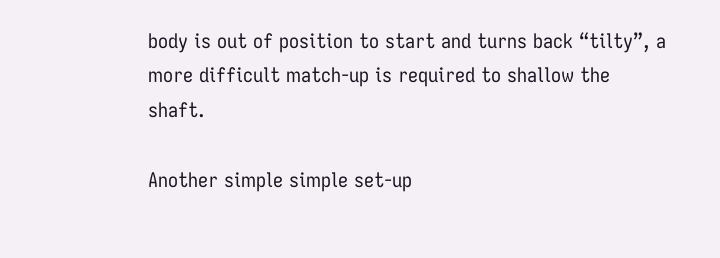body is out of position to start and turns back “tilty”, a more difficult match-up is required to shallow the shaft.

Another simple simple set-up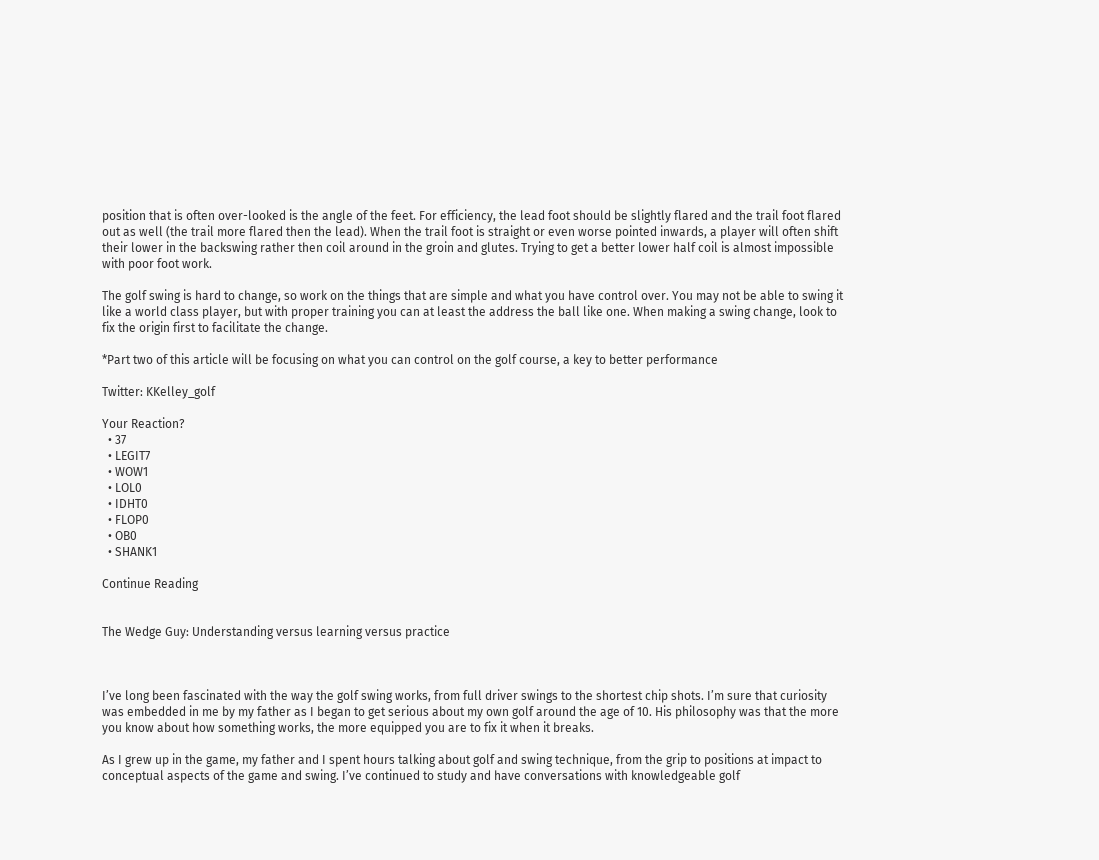position that is often over-looked is the angle of the feet. For efficiency, the lead foot should be slightly flared and the trail foot flared out as well (the trail more flared then the lead). When the trail foot is straight or even worse pointed inwards, a player will often shift their lower in the backswing rather then coil around in the groin and glutes. Trying to get a better lower half coil is almost impossible with poor foot work.

The golf swing is hard to change, so work on the things that are simple and what you have control over. You may not be able to swing it like a world class player, but with proper training you can at least the address the ball like one. When making a swing change, look to fix the origin first to facilitate the change.

*Part two of this article will be focusing on what you can control on the golf course, a key to better performance

Twitter: KKelley_golf

Your Reaction?
  • 37
  • LEGIT7
  • WOW1
  • LOL0
  • IDHT0
  • FLOP0
  • OB0
  • SHANK1

Continue Reading


The Wedge Guy: Understanding versus learning versus practice



I’ve long been fascinated with the way the golf swing works, from full driver swings to the shortest chip shots. I’m sure that curiosity was embedded in me by my father as I began to get serious about my own golf around the age of 10. His philosophy was that the more you know about how something works, the more equipped you are to fix it when it breaks.

As I grew up in the game, my father and I spent hours talking about golf and swing technique, from the grip to positions at impact to conceptual aspects of the game and swing. I’ve continued to study and have conversations with knowledgeable golf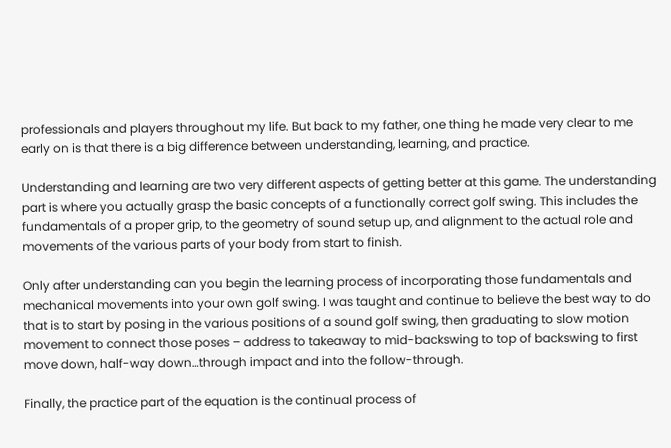professionals and players throughout my life. But back to my father, one thing he made very clear to me early on is that there is a big difference between understanding, learning, and practice.

Understanding and learning are two very different aspects of getting better at this game. The understanding part is where you actually grasp the basic concepts of a functionally correct golf swing. This includes the fundamentals of a proper grip, to the geometry of sound setup up, and alignment to the actual role and movements of the various parts of your body from start to finish.

Only after understanding can you begin the learning process of incorporating those fundamentals and mechanical movements into your own golf swing. I was taught and continue to believe the best way to do that is to start by posing in the various positions of a sound golf swing, then graduating to slow motion movement to connect those poses – address to takeaway to mid-backswing to top of backswing to first move down, half-way down…through impact and into the follow-through.

Finally, the practice part of the equation is the continual process of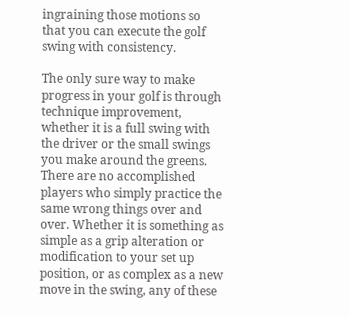ingraining those motions so that you can execute the golf swing with consistency.

The only sure way to make progress in your golf is through technique improvement, whether it is a full swing with the driver or the small swings you make around the greens. There are no accomplished players who simply practice the same wrong things over and over. Whether it is something as simple as a grip alteration or modification to your set up position, or as complex as a new move in the swing, any of these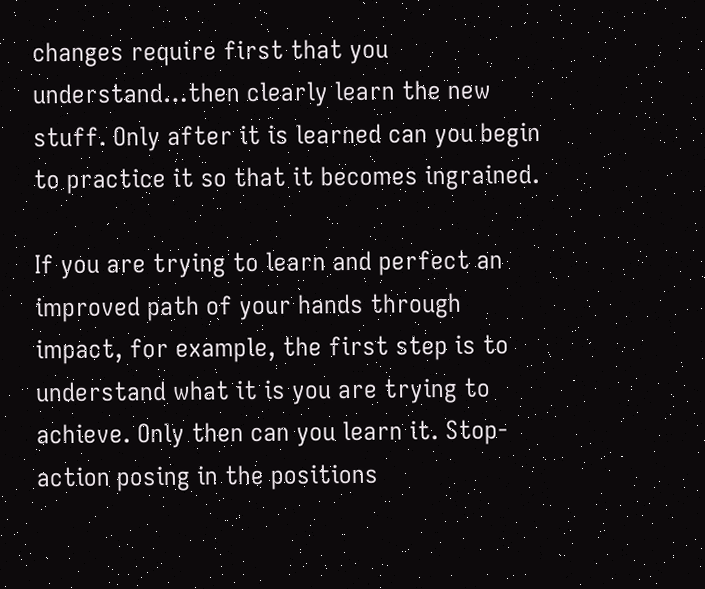changes require first that you understand…then clearly learn the new stuff. Only after it is learned can you begin to practice it so that it becomes ingrained.

If you are trying to learn and perfect an improved path of your hands through impact, for example, the first step is to understand what it is you are trying to achieve. Only then can you learn it. Stop-action posing in the positions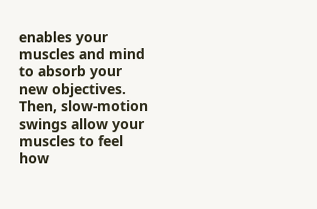enables your muscles and mind to absorb your new objectives. Then, slow-motion swings allow your muscles to feel how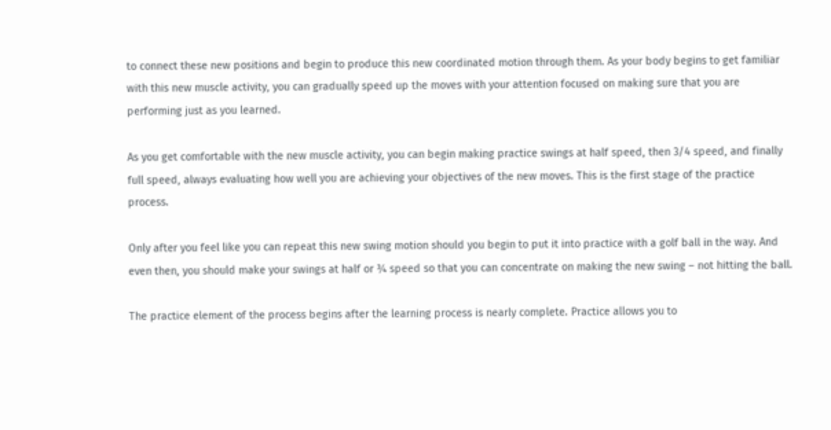to connect these new positions and begin to produce this new coordinated motion through them. As your body begins to get familiar with this new muscle activity, you can gradually speed up the moves with your attention focused on making sure that you are performing just as you learned.

As you get comfortable with the new muscle activity, you can begin making practice swings at half speed, then 3/4 speed, and finally full speed, always evaluating how well you are achieving your objectives of the new moves. This is the first stage of the practice process.

Only after you feel like you can repeat this new swing motion should you begin to put it into practice with a golf ball in the way. And even then, you should make your swings at half or ¾ speed so that you can concentrate on making the new swing – not hitting the ball.

The practice element of the process begins after the learning process is nearly complete. Practice allows you to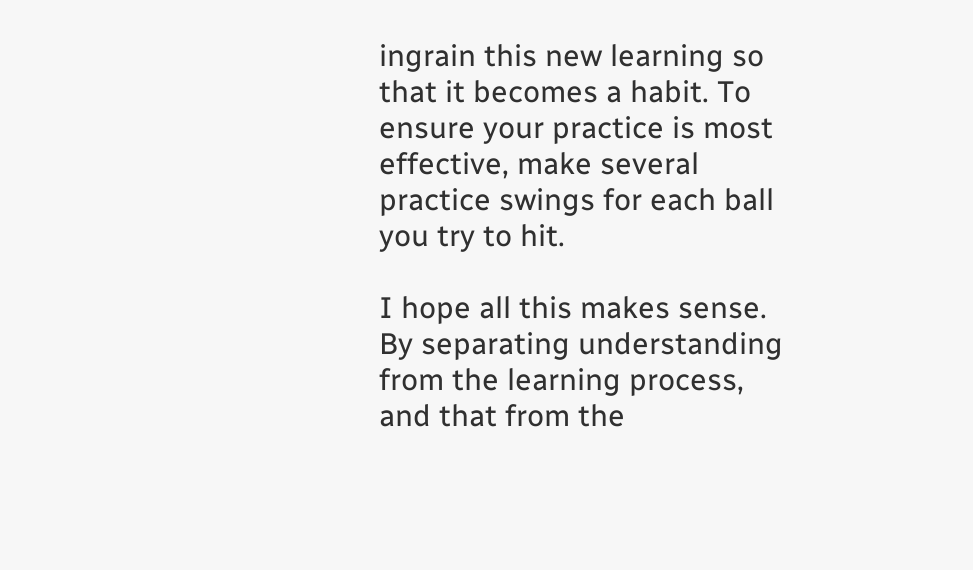ingrain this new learning so that it becomes a habit. To ensure your practice is most effective, make several practice swings for each ball you try to hit.

I hope all this makes sense. By separating understanding from the learning process, and that from the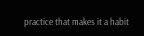practice that makes it a habit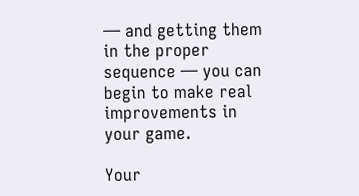— and getting them in the proper sequence — you can begin to make real improvements in your game.

Your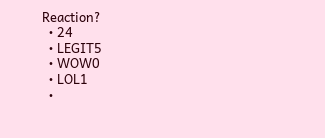Reaction?
  • 24
  • LEGIT5
  • WOW0
  • LOL1
  •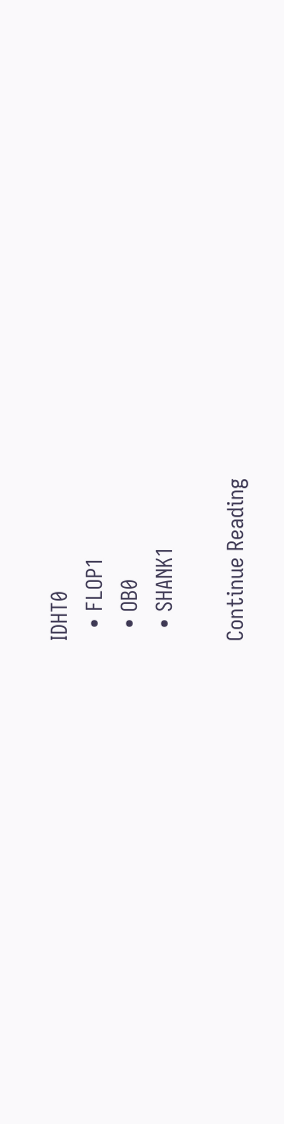IDHT0
  • FLOP1
  • OB0
  • SHANK1

Continue Reading